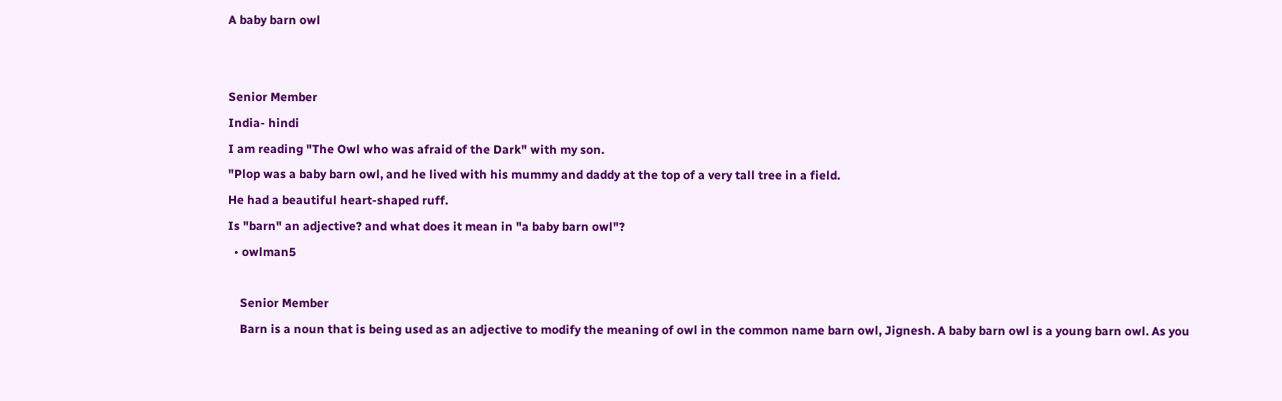A baby barn owl


Senior Member
India- hindi
I am reading "The Owl who was afraid of the Dark" with my son.
"Plop was a baby barn owl, and he lived with his mummy and daddy at the top of a very tall tree in a field.
He had a beautiful heart-shaped ruff.
Is "barn" an adjective? and what does it mean in "a baby barn owl"?
  • owlman5

    Senior Member
    Barn is a noun that is being used as an adjective to modify the meaning of owl in the common name barn owl, Jignesh. A baby barn owl is a young barn owl. As you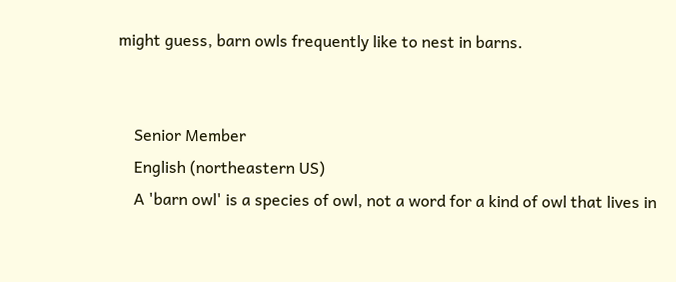might guess, barn owls frequently like to nest in barns.


    Senior Member
    English (northeastern US)
    A 'barn owl' is a species of owl, not a word for a kind of owl that lives in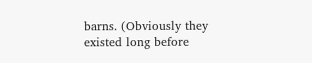barns. (Obviously they existed long before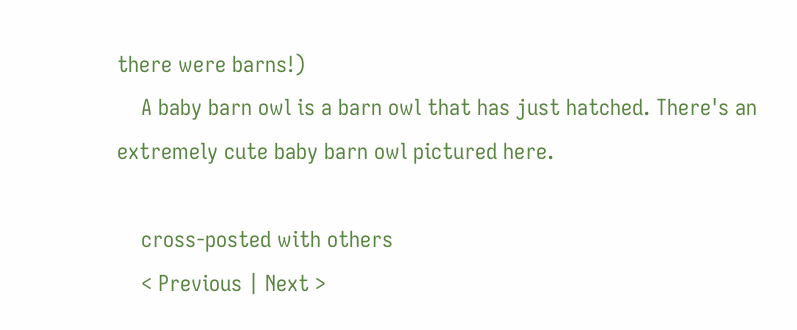there were barns!)
    A baby barn owl is a barn owl that has just hatched. There's an extremely cute baby barn owl pictured here.

    cross-posted with others
    < Previous | Next >